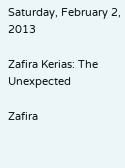Saturday, February 2, 2013

Zafira Kerias: The Unexpected

Zafira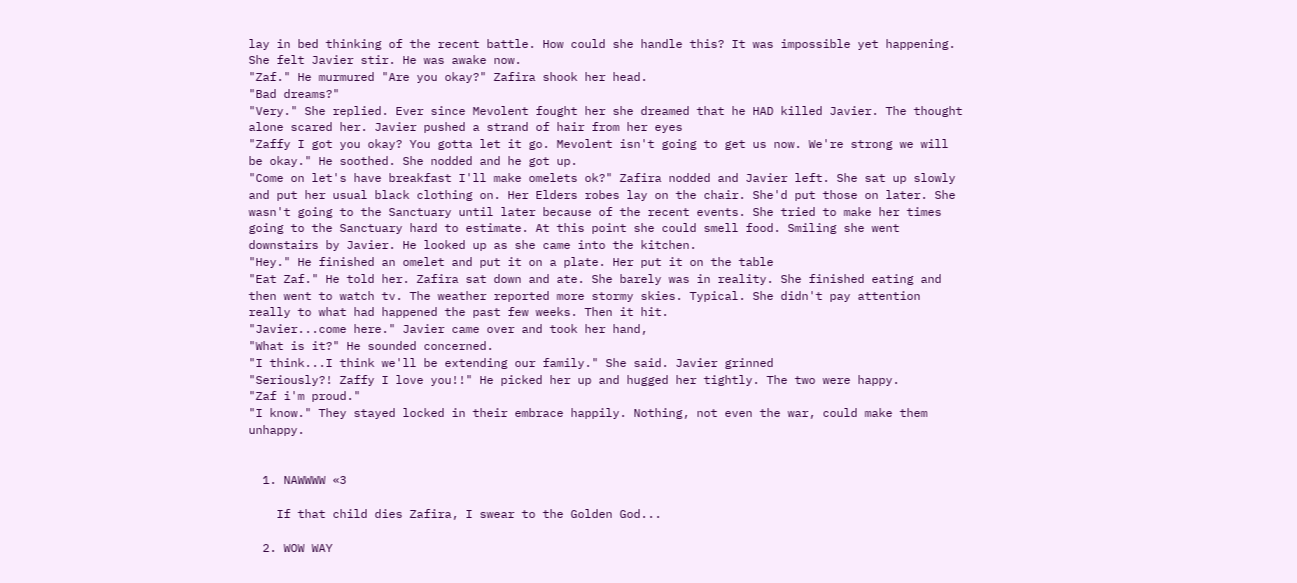lay in bed thinking of the recent battle. How could she handle this? It was impossible yet happening. She felt Javier stir. He was awake now.
"Zaf." He murmured "Are you okay?" Zafira shook her head.
"Bad dreams?"
"Very." She replied. Ever since Mevolent fought her she dreamed that he HAD killed Javier. The thought alone scared her. Javier pushed a strand of hair from her eyes
"Zaffy I got you okay? You gotta let it go. Mevolent isn't going to get us now. We're strong we will be okay." He soothed. She nodded and he got up.
"Come on let's have breakfast I'll make omelets ok?" Zafira nodded and Javier left. She sat up slowly and put her usual black clothing on. Her Elders robes lay on the chair. She'd put those on later. She wasn't going to the Sanctuary until later because of the recent events. She tried to make her times going to the Sanctuary hard to estimate. At this point she could smell food. Smiling she went downstairs by Javier. He looked up as she came into the kitchen.
"Hey." He finished an omelet and put it on a plate. Her put it on the table
"Eat Zaf." He told her. Zafira sat down and ate. She barely was in reality. She finished eating and then went to watch tv. The weather reported more stormy skies. Typical. She didn't pay attention really to what had happened the past few weeks. Then it hit.
"Javier...come here." Javier came over and took her hand,
"What is it?" He sounded concerned.
"I think...I think we'll be extending our family." She said. Javier grinned
"Seriously?! Zaffy I love you!!" He picked her up and hugged her tightly. The two were happy.
"Zaf i'm proud."
"I know." They stayed locked in their embrace happily. Nothing, not even the war, could make them unhappy.


  1. NAWWWW «3

    If that child dies Zafira, I swear to the Golden God...

  2. WOW WAY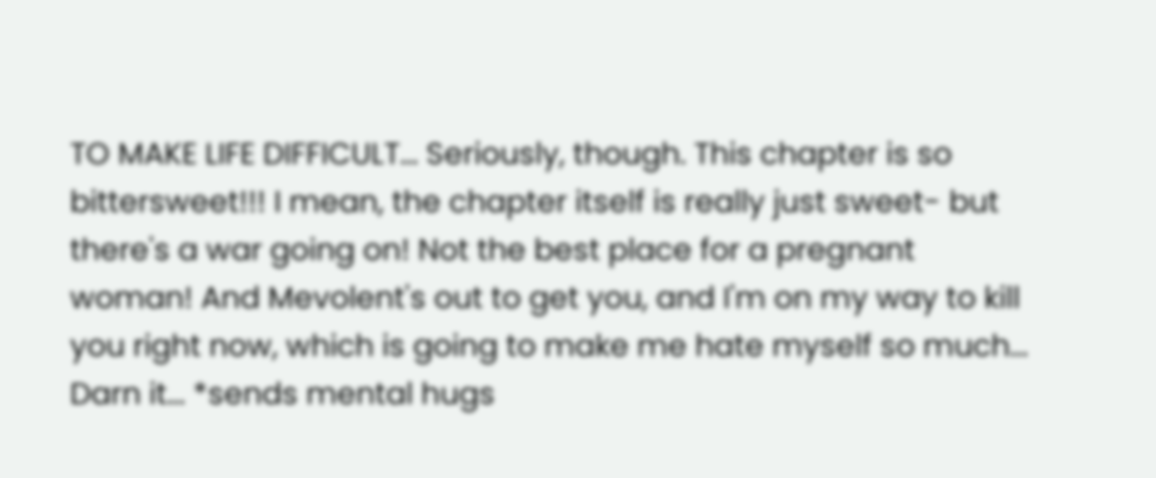TO MAKE LIFE DIFFICULT... Seriously, though. This chapter is so bittersweet!!! I mean, the chapter itself is really just sweet- but there's a war going on! Not the best place for a pregnant woman! And Mevolent's out to get you, and I'm on my way to kill you right now, which is going to make me hate myself so much... Darn it... *sends mental hugs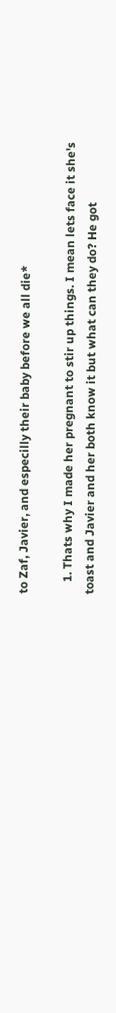to Zaf, Javier, and especilly their baby before we all die*

    1. Thats why I made her pregnant to stir up things. I mean lets face it she's toast and Javier and her both know it but what can they do? He got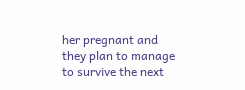her pregnant and they plan to manage to survive the next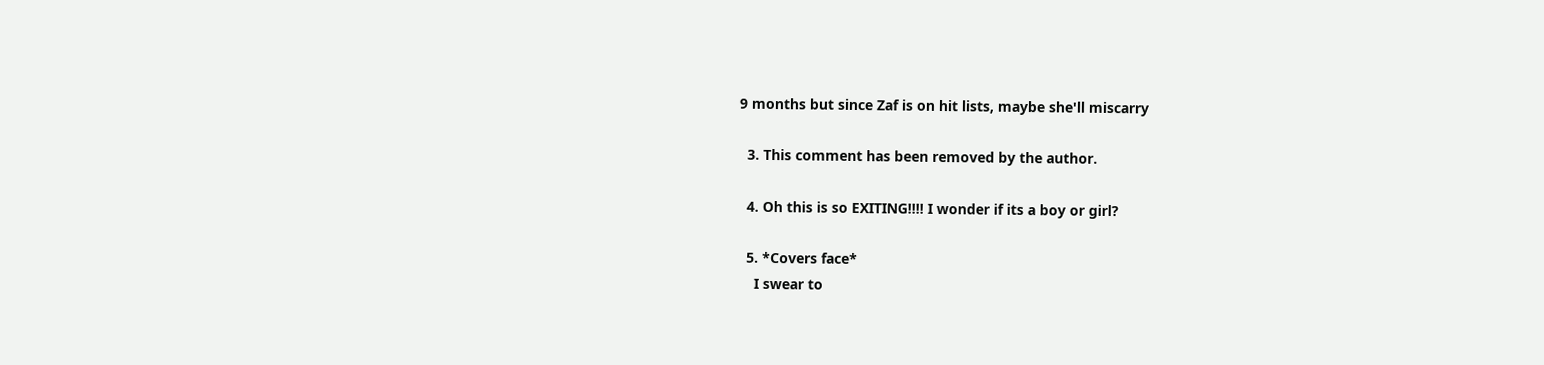9 months but since Zaf is on hit lists, maybe she'll miscarry

  3. This comment has been removed by the author.

  4. Oh this is so EXITING!!!! I wonder if its a boy or girl?

  5. *Covers face*
    I swear to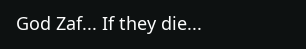God Zaf... If they die...